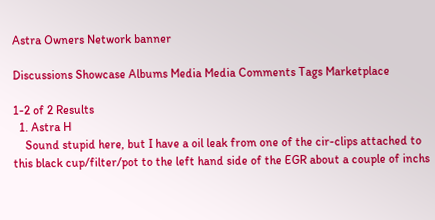Astra Owners Network banner

Discussions Showcase Albums Media Media Comments Tags Marketplace

1-2 of 2 Results
  1. Astra H
    Sound stupid here, but I have a oil leak from one of the cir-clips attached to this black cup/filter/pot to the left hand side of the EGR about a couple of inchs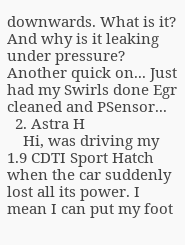downwards. What is it? And why is it leaking under pressure? Another quick on... Just had my Swirls done Egr cleaned and PSensor...
  2. Astra H
    Hi, was driving my 1.9 CDTI Sport Hatch when the car suddenly lost all its power. I mean I can put my foot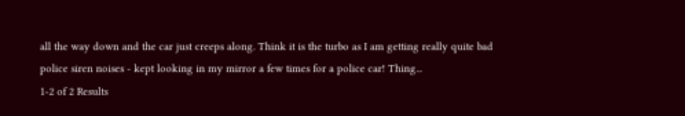all the way down and the car just creeps along. Think it is the turbo as I am getting really quite bad police siren noises - kept looking in my mirror a few times for a police car! Thing...
1-2 of 2 Results